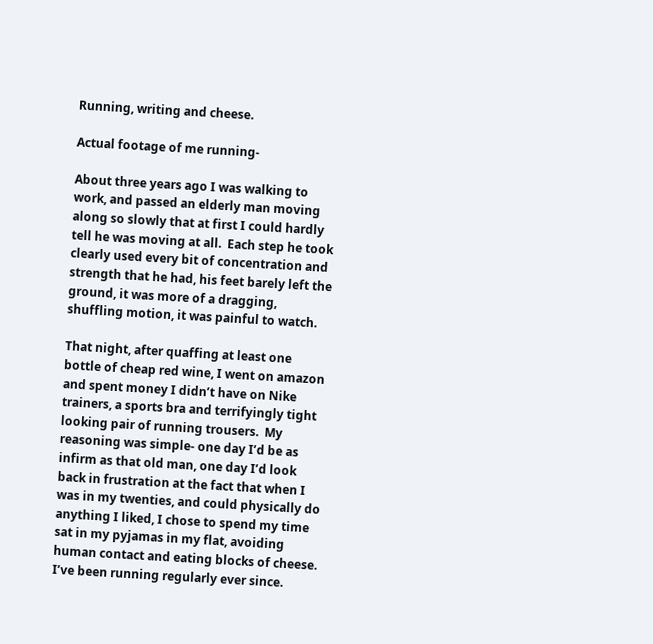Running, writing and cheese.

Actual footage of me running-

About three years ago I was walking to work, and passed an elderly man moving along so slowly that at first I could hardly tell he was moving at all.  Each step he took clearly used every bit of concentration and strength that he had, his feet barely left the ground, it was more of a dragging, shuffling motion, it was painful to watch.

That night, after quaffing at least one bottle of cheap red wine, I went on amazon and spent money I didn’t have on Nike trainers, a sports bra and terrifyingly tight looking pair of running trousers.  My reasoning was simple- one day I’d be as infirm as that old man, one day I’d look back in frustration at the fact that when I was in my twenties, and could physically do anything I liked, I chose to spend my time sat in my pyjamas in my flat, avoiding human contact and eating blocks of cheese.  I’ve been running regularly ever since.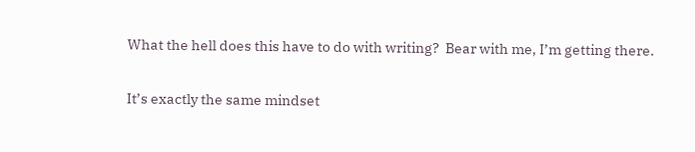What the hell does this have to do with writing?  Bear with me, I’m getting there.

It’s exactly the same mindset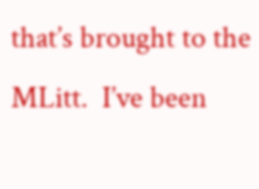that’s brought to the MLitt.  I’ve been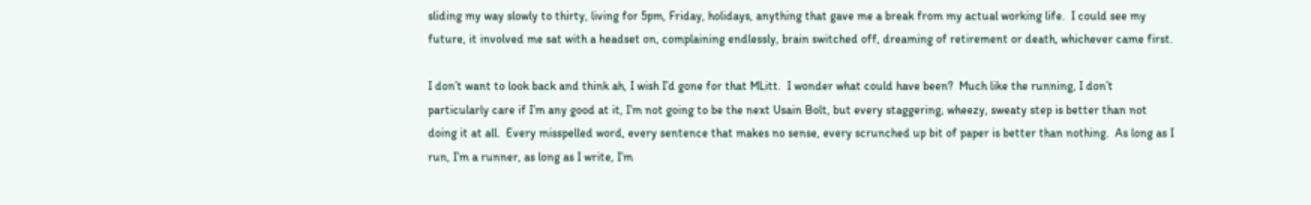sliding my way slowly to thirty, living for 5pm, Friday, holidays, anything that gave me a break from my actual working life.  I could see my future, it involved me sat with a headset on, complaining endlessly, brain switched off, dreaming of retirement or death, whichever came first.

I don’t want to look back and think ah, I wish I’d gone for that MLitt.  I wonder what could have been?  Much like the running, I don’t particularly care if I’m any good at it, I’m not going to be the next Usain Bolt, but every staggering, wheezy, sweaty step is better than not doing it at all.  Every misspelled word, every sentence that makes no sense, every scrunched up bit of paper is better than nothing.  As long as I run, I’m a runner, as long as I write, I’m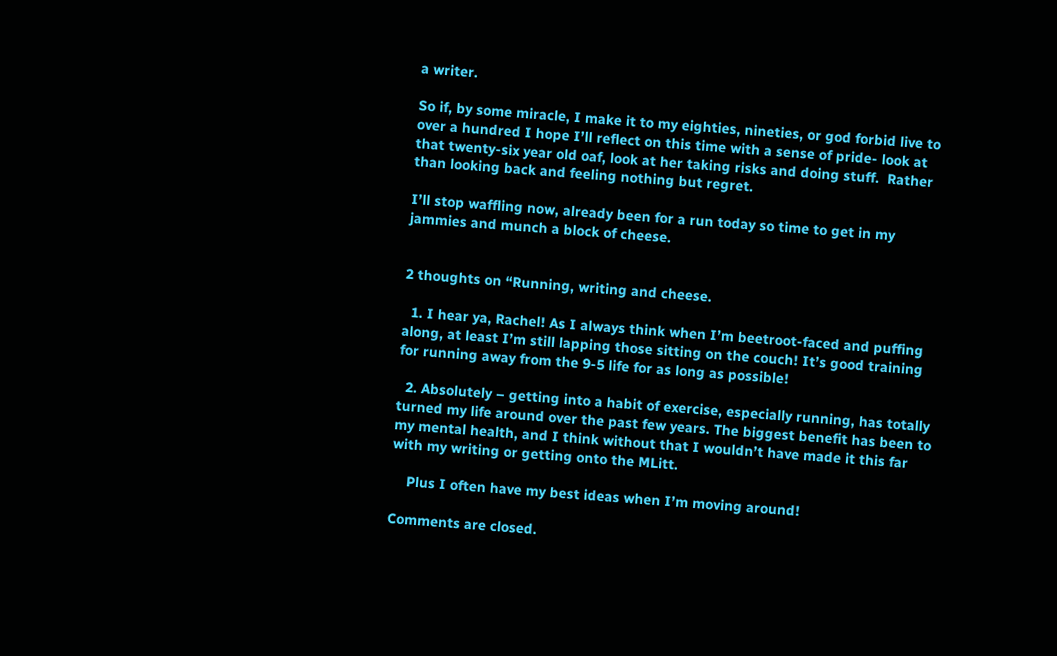a writer.

So if, by some miracle, I make it to my eighties, nineties, or god forbid live to over a hundred I hope I’ll reflect on this time with a sense of pride- look at that twenty-six year old oaf, look at her taking risks and doing stuff.  Rather than looking back and feeling nothing but regret.

I’ll stop waffling now, already been for a run today so time to get in my jammies and munch a block of cheese.


2 thoughts on “Running, writing and cheese.

  1. I hear ya, Rachel! As I always think when I’m beetroot-faced and puffing along, at least I’m still lapping those sitting on the couch! It’s good training for running away from the 9-5 life for as long as possible!

  2. Absolutely – getting into a habit of exercise, especially running, has totally turned my life around over the past few years. The biggest benefit has been to my mental health, and I think without that I wouldn’t have made it this far with my writing or getting onto the MLitt.

    Plus I often have my best ideas when I’m moving around!

Comments are closed.